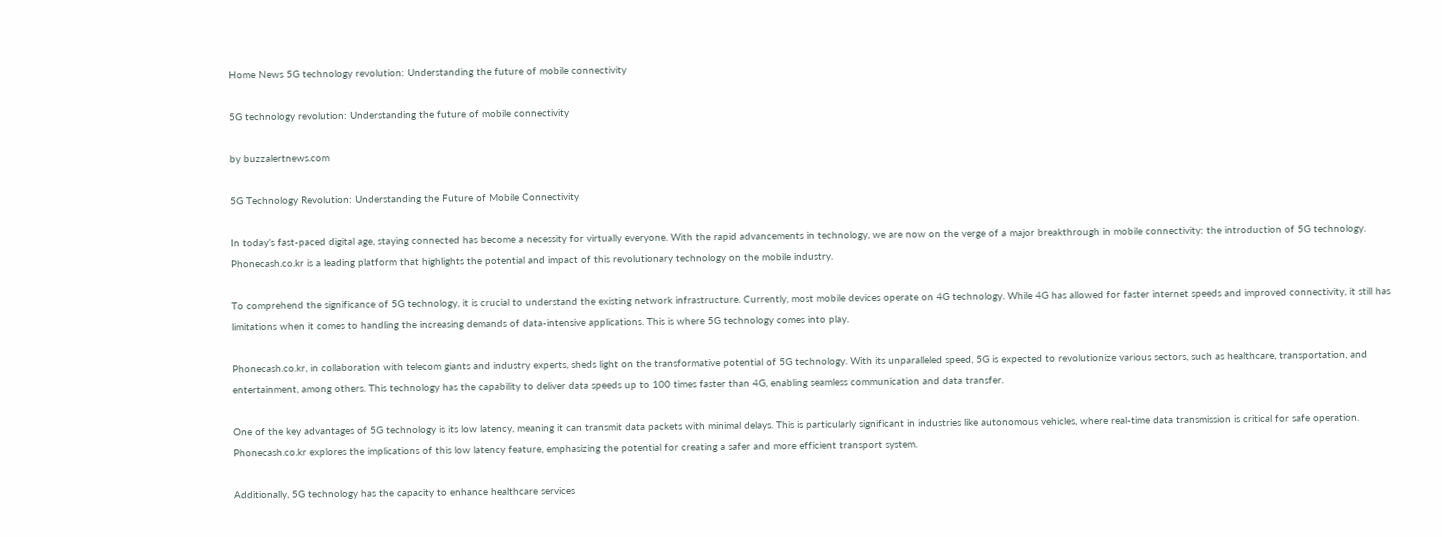Home News 5G technology revolution: Understanding the future of mobile connectivity

5G technology revolution: Understanding the future of mobile connectivity

by buzzalertnews.com

5G Technology Revolution: Understanding the Future of Mobile Connectivity

In today’s fast-paced digital age, staying connected has become a necessity for virtually everyone. With the rapid advancements in technology, we are now on the verge of a major breakthrough in mobile connectivity: the introduction of 5G technology. Phonecash.co.kr is a leading platform that highlights the potential and impact of this revolutionary technology on the mobile industry.

To comprehend the significance of 5G technology, it is crucial to understand the existing network infrastructure. Currently, most mobile devices operate on 4G technology. While 4G has allowed for faster internet speeds and improved connectivity, it still has limitations when it comes to handling the increasing demands of data-intensive applications. This is where 5G technology comes into play.

Phonecash.co.kr, in collaboration with telecom giants and industry experts, sheds light on the transformative potential of 5G technology. With its unparalleled speed, 5G is expected to revolutionize various sectors, such as healthcare, transportation, and entertainment, among others. This technology has the capability to deliver data speeds up to 100 times faster than 4G, enabling seamless communication and data transfer.

One of the key advantages of 5G technology is its low latency, meaning it can transmit data packets with minimal delays. This is particularly significant in industries like autonomous vehicles, where real-time data transmission is critical for safe operation. Phonecash.co.kr explores the implications of this low latency feature, emphasizing the potential for creating a safer and more efficient transport system.

Additionally, 5G technology has the capacity to enhance healthcare services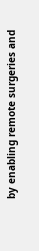by enabling remote surgeries and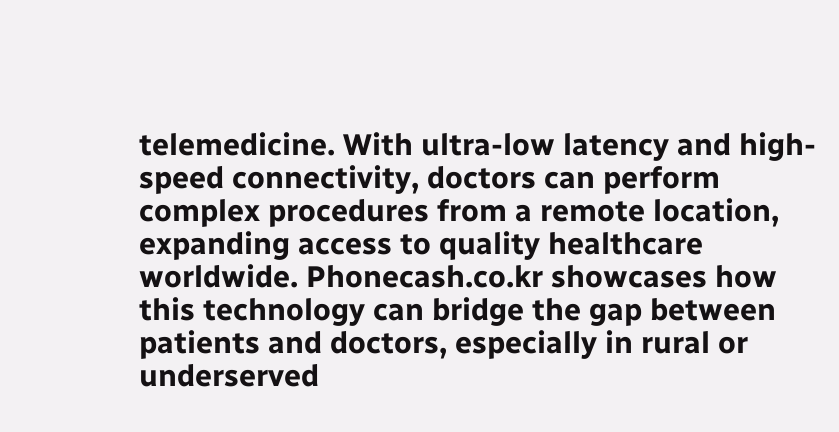telemedicine. With ultra-low latency and high-speed connectivity, doctors can perform complex procedures from a remote location, expanding access to quality healthcare worldwide. Phonecash.co.kr showcases how this technology can bridge the gap between patients and doctors, especially in rural or underserved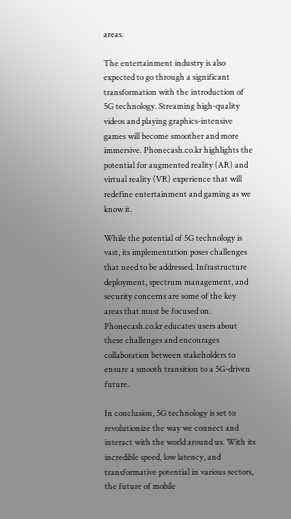areas.

The entertainment industry is also expected to go through a significant transformation with the introduction of 5G technology. Streaming high-quality videos and playing graphics-intensive games will become smoother and more immersive. Phonecash.co.kr highlights the potential for augmented reality (AR) and virtual reality (VR) experience that will redefine entertainment and gaming as we know it.

While the potential of 5G technology is vast, its implementation poses challenges that need to be addressed. Infrastructure deployment, spectrum management, and security concerns are some of the key areas that must be focused on. Phonecash.co.kr educates users about these challenges and encourages collaboration between stakeholders to ensure a smooth transition to a 5G-driven future.

In conclusion, 5G technology is set to revolutionize the way we connect and interact with the world around us. With its incredible speed, low latency, and transformative potential in various sectors, the future of mobile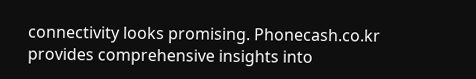connectivity looks promising. Phonecash.co.kr provides comprehensive insights into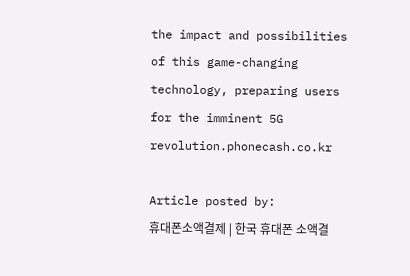the impact and possibilities of this game-changing technology, preparing users for the imminent 5G revolution.phonecash.co.kr

Article posted by:
휴대폰소액결제 | 한국 휴대폰 소액결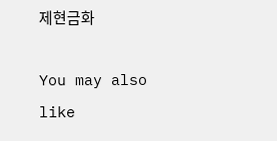제현금화

You may also like